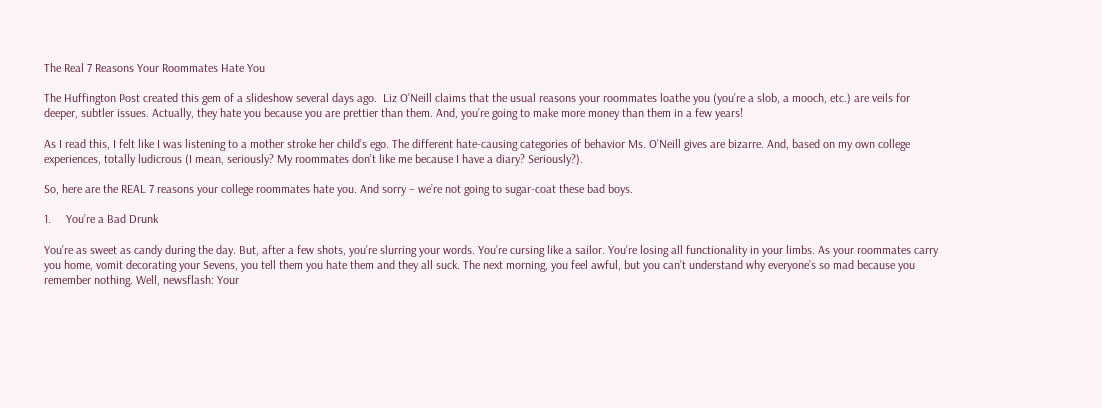The Real 7 Reasons Your Roommates Hate You

The Huffington Post created this gem of a slideshow several days ago.  Liz O’Neill claims that the usual reasons your roommates loathe you (you’re a slob, a mooch, etc.) are veils for deeper, subtler issues. Actually, they hate you because you are prettier than them. And, you’re going to make more money than them in a few years!

As I read this, I felt like I was listening to a mother stroke her child’s ego. The different hate-causing categories of behavior Ms. O’Neill gives are bizarre. And, based on my own college experiences, totally ludicrous (I mean, seriously? My roommates don’t like me because I have a diary? Seriously?).

So, here are the REAL 7 reasons your college roommates hate you. And sorry – we’re not going to sugar-coat these bad boys.

1.     You’re a Bad Drunk

You’re as sweet as candy during the day. But, after a few shots, you’re slurring your words. You’re cursing like a sailor. You’re losing all functionality in your limbs. As your roommates carry you home, vomit decorating your Sevens, you tell them you hate them and they all suck. The next morning, you feel awful, but you can’t understand why everyone’s so mad because you remember nothing. Well, newsflash: Your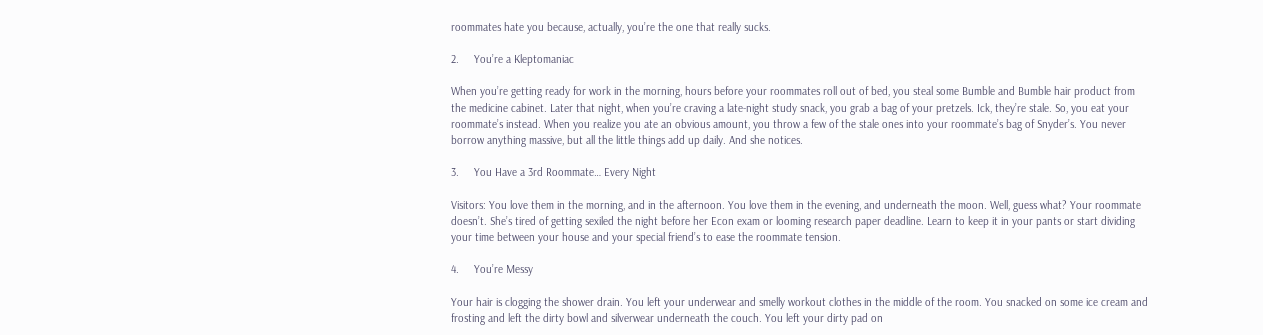roommates hate you because, actually, you’re the one that really sucks.

2.     You’re a Kleptomaniac

When you’re getting ready for work in the morning, hours before your roommates roll out of bed, you steal some Bumble and Bumble hair product from the medicine cabinet. Later that night, when you’re craving a late-night study snack, you grab a bag of your pretzels. Ick, they’re stale. So, you eat your roommate’s instead. When you realize you ate an obvious amount, you throw a few of the stale ones into your roommate’s bag of Snyder’s. You never borrow anything massive, but all the little things add up daily. And she notices.

3.     You Have a 3rd Roommate… Every Night

Visitors: You love them in the morning, and in the afternoon. You love them in the evening, and underneath the moon. Well, guess what? Your roommate doesn’t. She’s tired of getting sexiled the night before her Econ exam or looming research paper deadline. Learn to keep it in your pants or start dividing your time between your house and your special friend’s to ease the roommate tension.

4.     You’re Messy

Your hair is clogging the shower drain. You left your underwear and smelly workout clothes in the middle of the room. You snacked on some ice cream and frosting and left the dirty bowl and silverwear underneath the couch. You left your dirty pad on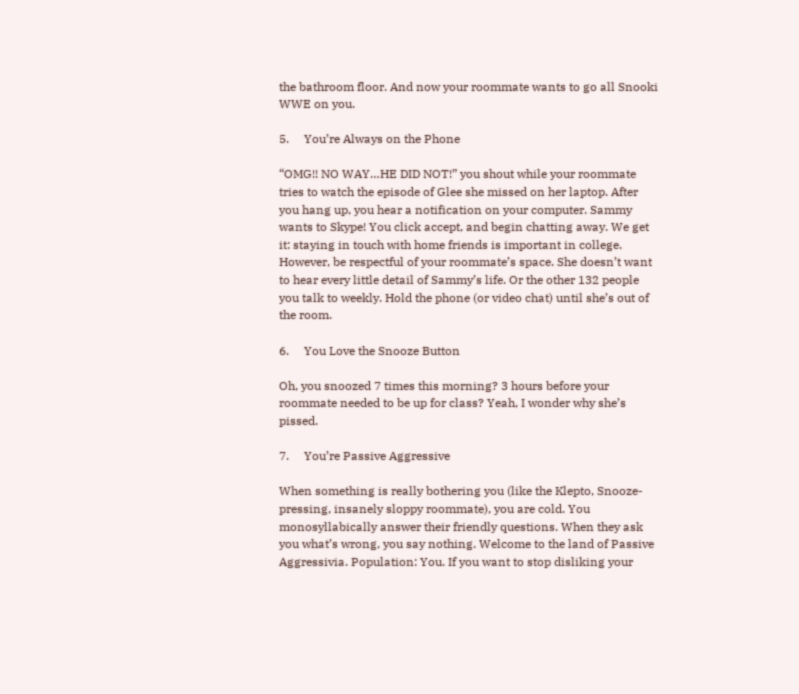the bathroom floor. And now your roommate wants to go all Snooki WWE on you.

5.     You’re Always on the Phone

“OMG!! NO WAY…HE DID NOT!” you shout while your roommate tries to watch the episode of Glee she missed on her laptop. After you hang up, you hear a notification on your computer. Sammy wants to Skype! You click accept, and begin chatting away. We get it: staying in touch with home friends is important in college. However, be respectful of your roommate’s space. She doesn’t want to hear every little detail of Sammy’s life. Or the other 132 people you talk to weekly. Hold the phone (or video chat) until she’s out of the room.

6.     You Love the Snooze Button

Oh, you snoozed 7 times this morning? 3 hours before your roommate needed to be up for class? Yeah, I wonder why she’s pissed.

7.     You’re Passive Aggressive

When something is really bothering you (like the Klepto, Snooze-pressing, insanely sloppy roommate), you are cold. You monosyllabically answer their friendly questions. When they ask you what’s wrong, you say nothing. Welcome to the land of Passive Aggressivia. Population: You. If you want to stop disliking your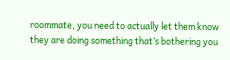roommate, you need to actually let them know they are doing something that’s bothering you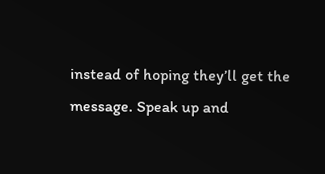instead of hoping they’ll get the message. Speak up and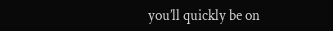you’ll quickly be on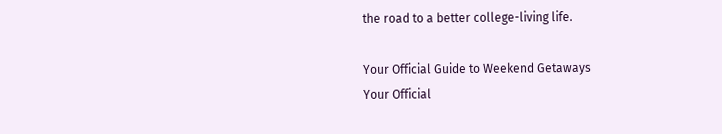the road to a better college-living life.

Your Official Guide to Weekend Getaways
Your Official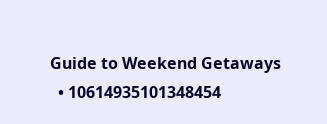Guide to Weekend Getaways
  • 10614935101348454